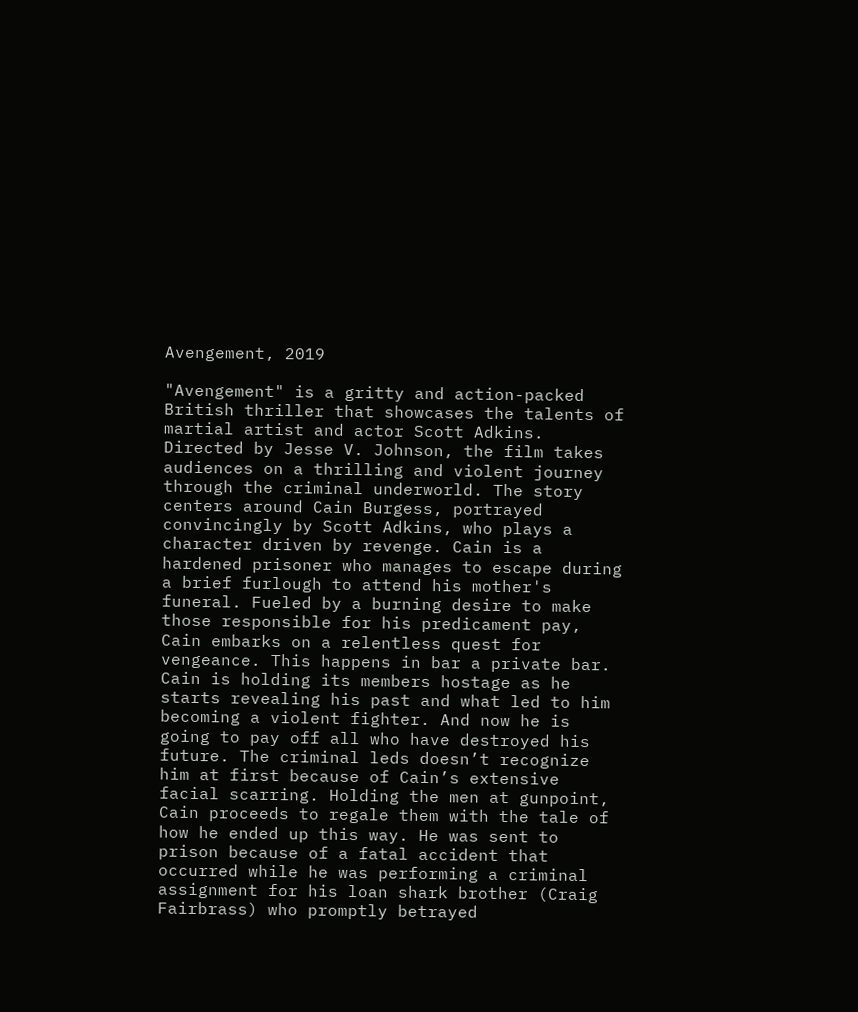Avengement, 2019

"Avengement" is a gritty and action-packed British thriller that showcases the talents of martial artist and actor Scott Adkins. Directed by Jesse V. Johnson, the film takes audiences on a thrilling and violent journey through the criminal underworld. The story centers around Cain Burgess, portrayed convincingly by Scott Adkins, who plays a character driven by revenge. Cain is a hardened prisoner who manages to escape during a brief furlough to attend his mother's funeral. Fueled by a burning desire to make those responsible for his predicament pay, Cain embarks on a relentless quest for vengeance. This happens in bar a private bar. Cain is holding its members hostage as he starts revealing his past and what led to him becoming a violent fighter. And now he is going to pay off all who have destroyed his future. The criminal leds doesn’t recognize him at first because of Cain’s extensive facial scarring. Holding the men at gunpoint, Cain proceeds to regale them with the tale of how he ended up this way. He was sent to prison because of a fatal accident that occurred while he was performing a criminal assignment for his loan shark brother (Craig Fairbrass) who promptly betrayed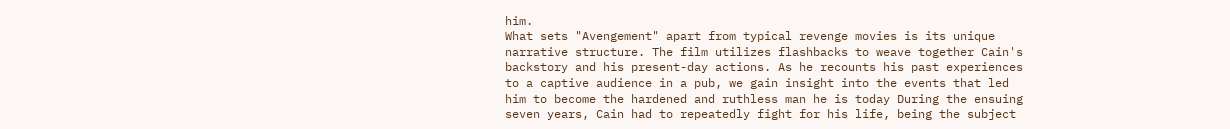him.
What sets "Avengement" apart from typical revenge movies is its unique narrative structure. The film utilizes flashbacks to weave together Cain's backstory and his present-day actions. As he recounts his past experiences to a captive audience in a pub, we gain insight into the events that led him to become the hardened and ruthless man he is today During the ensuing seven years, Cain had to repeatedly fight for his life, being the subject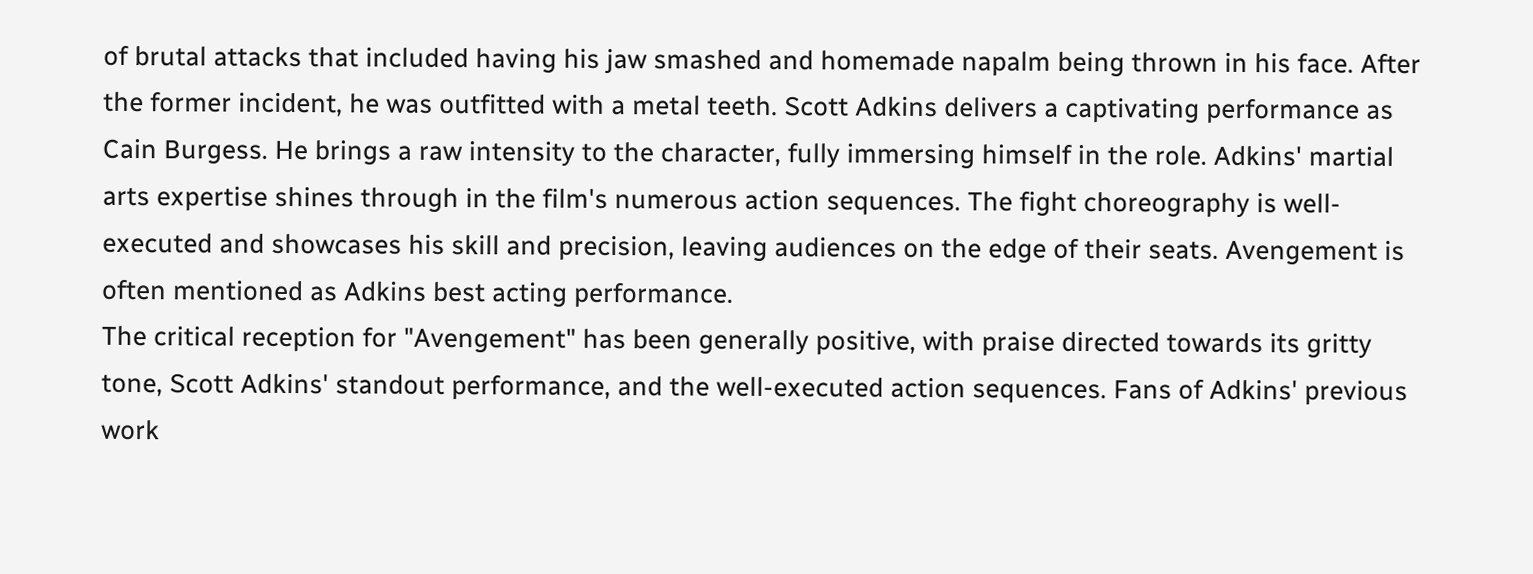of brutal attacks that included having his jaw smashed and homemade napalm being thrown in his face. After the former incident, he was outfitted with a metal teeth. Scott Adkins delivers a captivating performance as Cain Burgess. He brings a raw intensity to the character, fully immersing himself in the role. Adkins' martial arts expertise shines through in the film's numerous action sequences. The fight choreography is well- executed and showcases his skill and precision, leaving audiences on the edge of their seats. Avengement is often mentioned as Adkins best acting performance.
The critical reception for "Avengement" has been generally positive, with praise directed towards its gritty tone, Scott Adkins' standout performance, and the well-executed action sequences. Fans of Adkins' previous work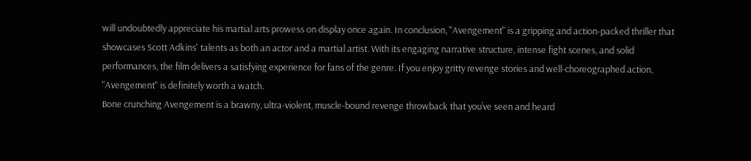will undoubtedly appreciate his martial arts prowess on display once again. In conclusion, "Avengement" is a gripping and action-packed thriller that showcases Scott Adkins' talents as both an actor and a martial artist. With its engaging narrative structure, intense fight scenes, and solid performances, the film delivers a satisfying experience for fans of the genre. If you enjoy gritty revenge stories and well-choreographed action, "Avengement" is definitely worth a watch.
Bone crunching Avengement is a brawny, ultra-violent, muscle-bound revenge throwback that you’ve seen and heard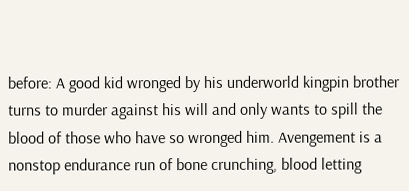before: A good kid wronged by his underworld kingpin brother turns to murder against his will and only wants to spill the blood of those who have so wronged him. Avengement is a nonstop endurance run of bone crunching, blood letting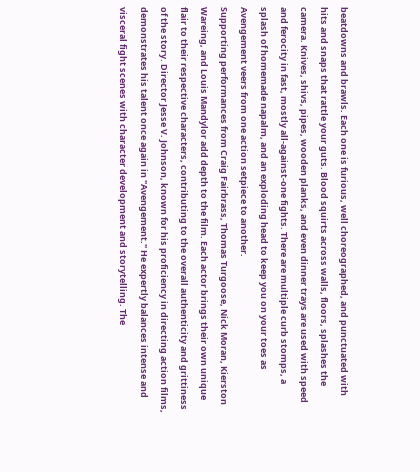beatdowns and brawls. Each one is furious, well choreographed, and punctuated with hits and snaps that rattle your guts. Blood squirts across walls, floors, splashes the camera. Knives, shivs, pipes, wooden planks, and even dinner trays are used with speed and ferocity in fast, mostly all-against-one fights. There are multiple curb stomps, a splash of homemade napalm, and an exploding head to keep you on your toes as Avengement veers from one action setpiece to another.
Supporting performances from Craig Fairbrass, Thomas Turgoose, Nick Moran, Kierston Wareing, and Louis Mandylor add depth to the film. Each actor brings their own unique flair to their respective characters, contributing to the overall authenticity and grittiness of the story. Director Jesse V. Johnson, known for his proficiency in directing action films, demonstrates his talent once again in "Avengement." He expertly balances intense and visceral fight scenes with character development and storytelling. The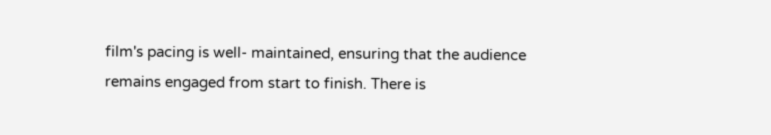film's pacing is well- maintained, ensuring that the audience remains engaged from start to finish. There is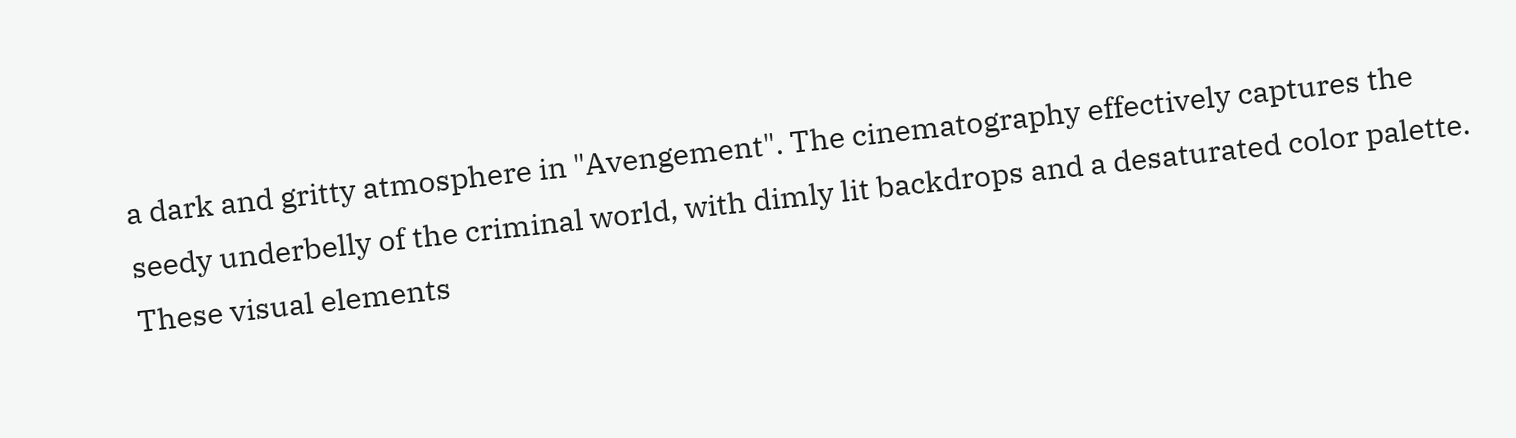a dark and gritty atmosphere in "Avengement". The cinematography effectively captures the seedy underbelly of the criminal world, with dimly lit backdrops and a desaturated color palette. These visual elements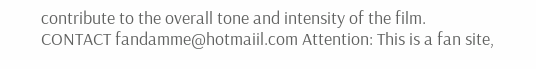contribute to the overall tone and intensity of the film.
CONTACT fandamme@hotmaiil.com Attention: This is a fan site,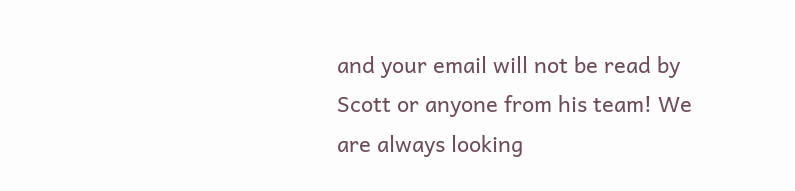and your email will not be read by Scott or anyone from his team! We are always looking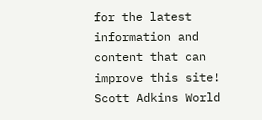for the latest information and content that can improve this site!
Scott Adkins World